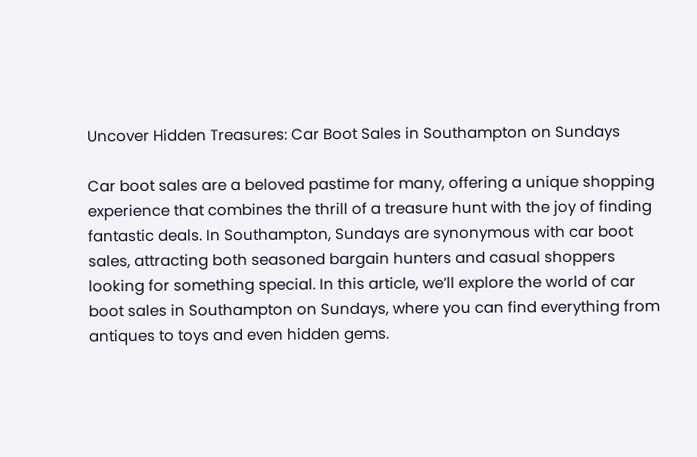Uncover Hidden Treasures: Car Boot Sales in Southampton on Sundays

Car boot sales are a beloved pastime for many, offering a unique shopping experience that combines the thrill of a treasure hunt with the joy of finding fantastic deals. In Southampton, Sundays are synonymous with car boot sales, attracting both seasoned bargain hunters and casual shoppers looking for something special. In this article, we’ll explore the world of car boot sales in Southampton on Sundays, where you can find everything from antiques to toys and even hidden gems.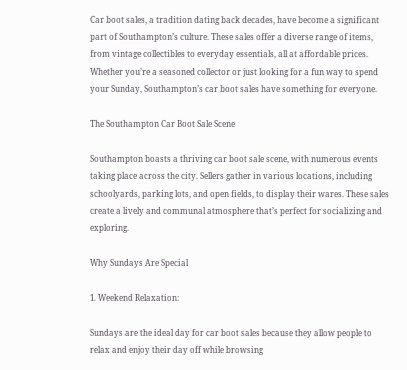Car boot sales, a tradition dating back decades, have become a significant part of Southampton’s culture. These sales offer a diverse range of items, from vintage collectibles to everyday essentials, all at affordable prices. Whether you’re a seasoned collector or just looking for a fun way to spend your Sunday, Southampton’s car boot sales have something for everyone.

The Southampton Car Boot Sale Scene

Southampton boasts a thriving car boot sale scene, with numerous events taking place across the city. Sellers gather in various locations, including schoolyards, parking lots, and open fields, to display their wares. These sales create a lively and communal atmosphere that’s perfect for socializing and exploring.

Why Sundays Are Special

1. Weekend Relaxation:

Sundays are the ideal day for car boot sales because they allow people to relax and enjoy their day off while browsing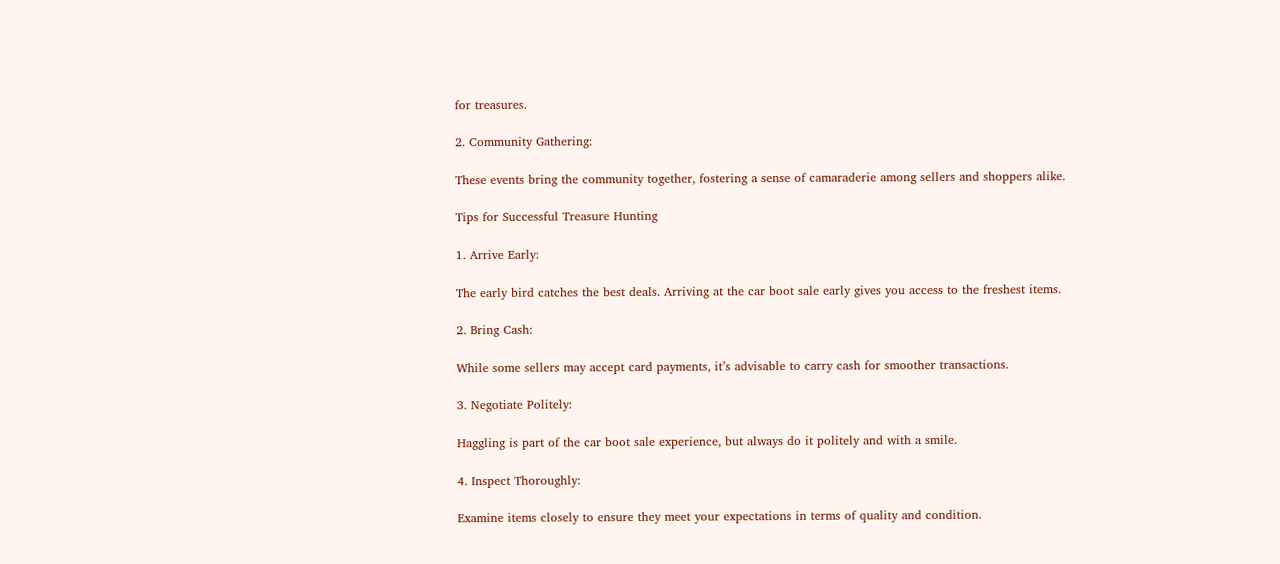for treasures.

2. Community Gathering:

These events bring the community together, fostering a sense of camaraderie among sellers and shoppers alike.

Tips for Successful Treasure Hunting

1. Arrive Early:

The early bird catches the best deals. Arriving at the car boot sale early gives you access to the freshest items.

2. Bring Cash:

While some sellers may accept card payments, it’s advisable to carry cash for smoother transactions.

3. Negotiate Politely:

Haggling is part of the car boot sale experience, but always do it politely and with a smile.

4. Inspect Thoroughly:

Examine items closely to ensure they meet your expectations in terms of quality and condition.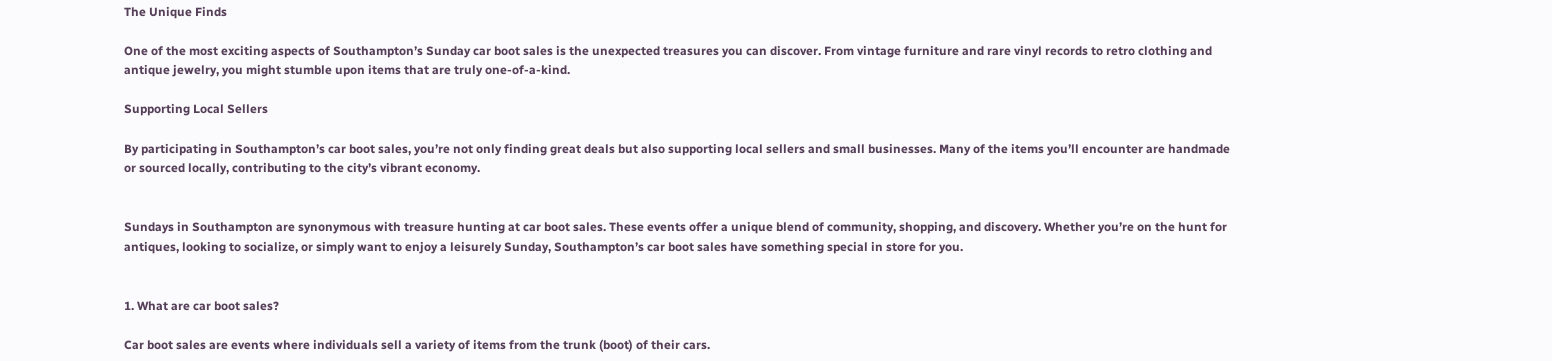The Unique Finds

One of the most exciting aspects of Southampton’s Sunday car boot sales is the unexpected treasures you can discover. From vintage furniture and rare vinyl records to retro clothing and antique jewelry, you might stumble upon items that are truly one-of-a-kind.

Supporting Local Sellers

By participating in Southampton’s car boot sales, you’re not only finding great deals but also supporting local sellers and small businesses. Many of the items you’ll encounter are handmade or sourced locally, contributing to the city’s vibrant economy.


Sundays in Southampton are synonymous with treasure hunting at car boot sales. These events offer a unique blend of community, shopping, and discovery. Whether you’re on the hunt for antiques, looking to socialize, or simply want to enjoy a leisurely Sunday, Southampton’s car boot sales have something special in store for you.


1. What are car boot sales?

Car boot sales are events where individuals sell a variety of items from the trunk (boot) of their cars.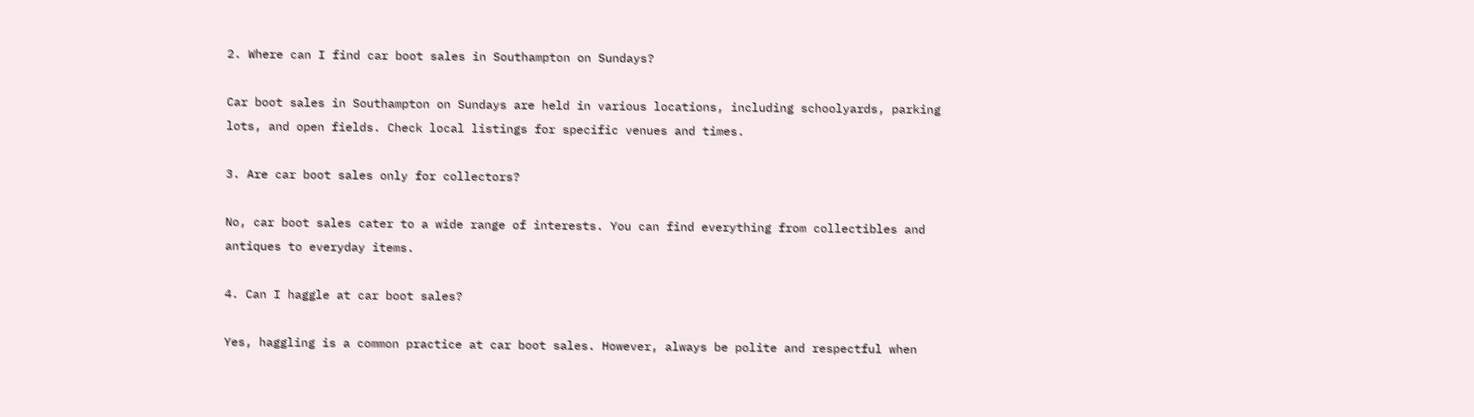2. Where can I find car boot sales in Southampton on Sundays?

Car boot sales in Southampton on Sundays are held in various locations, including schoolyards, parking lots, and open fields. Check local listings for specific venues and times.

3. Are car boot sales only for collectors?

No, car boot sales cater to a wide range of interests. You can find everything from collectibles and antiques to everyday items.

4. Can I haggle at car boot sales?

Yes, haggling is a common practice at car boot sales. However, always be polite and respectful when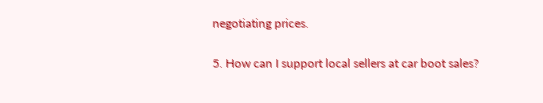negotiating prices.

5. How can I support local sellers at car boot sales?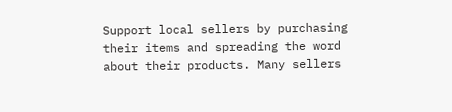Support local sellers by purchasing their items and spreading the word about their products. Many sellers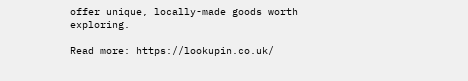offer unique, locally-made goods worth exploring.

Read more: https://lookupin.co.uk/